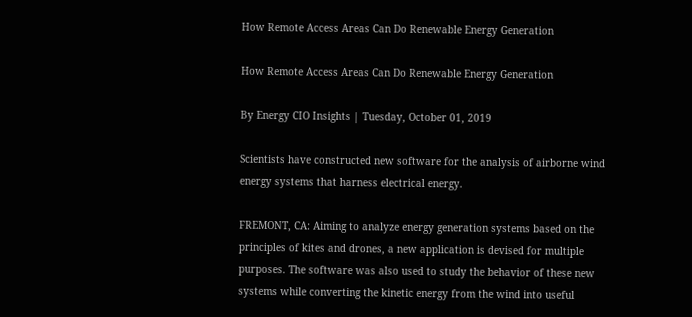How Remote Access Areas Can Do Renewable Energy Generation

How Remote Access Areas Can Do Renewable Energy Generation

By Energy CIO Insights | Tuesday, October 01, 2019

Scientists have constructed new software for the analysis of airborne wind energy systems that harness electrical energy.

FREMONT, CA: Aiming to analyze energy generation systems based on the principles of kites and drones, a new application is devised for multiple purposes. The software was also used to study the behavior of these new systems while converting the kinetic energy from the wind into useful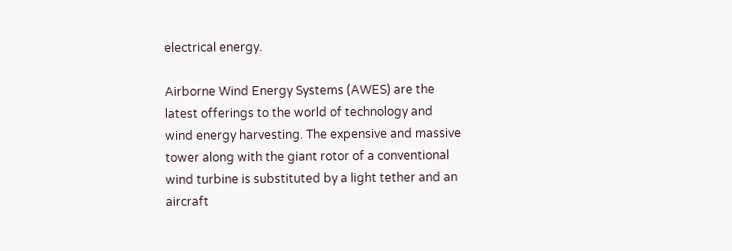electrical energy.

Airborne Wind Energy Systems (AWES) are the latest offerings to the world of technology and wind energy harvesting. The expensive and massive tower along with the giant rotor of a conventional wind turbine is substituted by a light tether and an aircraft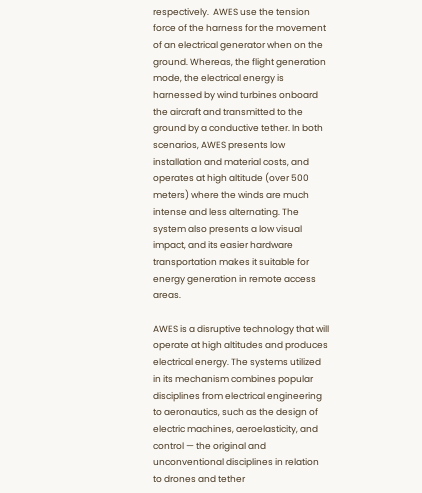respectively.  AWES use the tension force of the harness for the movement of an electrical generator when on the ground. Whereas, the flight generation mode, the electrical energy is harnessed by wind turbines onboard the aircraft and transmitted to the ground by a conductive tether. In both scenarios, AWES presents low installation and material costs, and operates at high altitude (over 500 meters) where the winds are much intense and less alternating. The system also presents a low visual impact, and its easier hardware transportation makes it suitable for energy generation in remote access areas.

AWES is a disruptive technology that will operate at high altitudes and produces electrical energy. The systems utilized in its mechanism combines popular disciplines from electrical engineering to aeronautics, such as the design of electric machines, aeroelasticity, and control — the original and unconventional disciplines in relation to drones and tether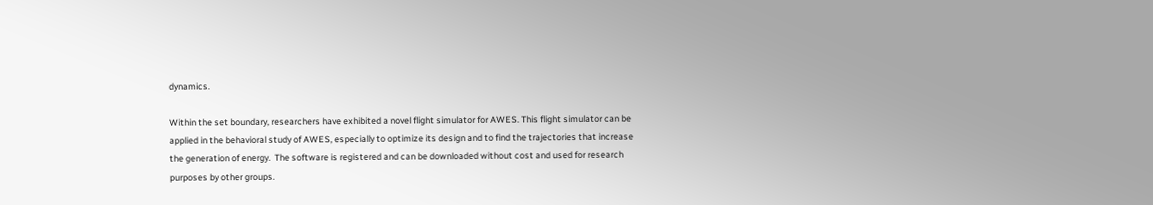dynamics.

Within the set boundary, researchers have exhibited a novel flight simulator for AWES. This flight simulator can be applied in the behavioral study of AWES, especially to optimize its design and to find the trajectories that increase the generation of energy.  The software is registered and can be downloaded without cost and used for research purposes by other groups.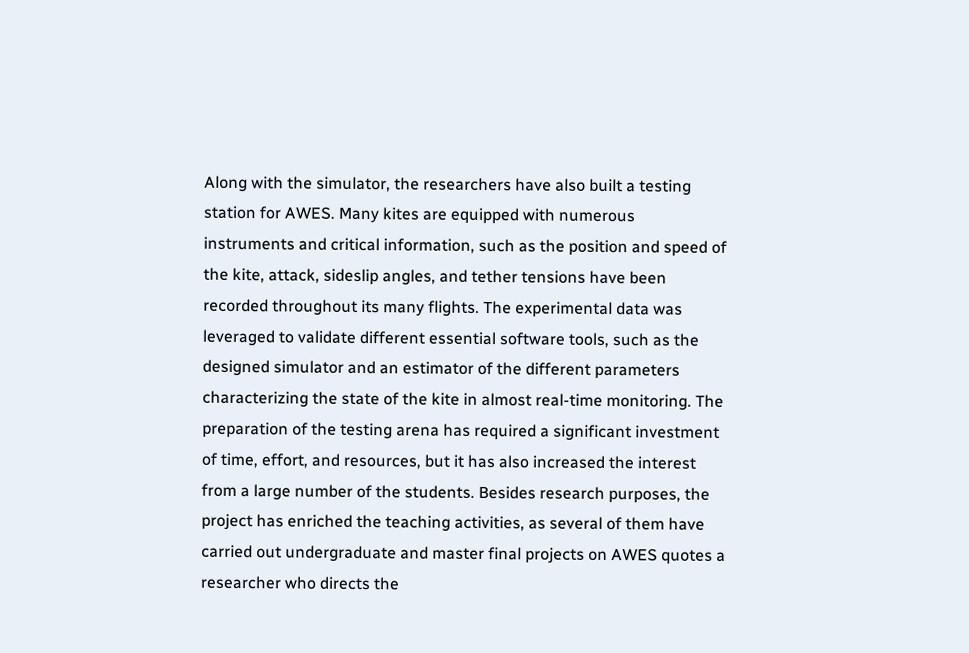Along with the simulator, the researchers have also built a testing station for AWES. Many kites are equipped with numerous instruments and critical information, such as the position and speed of the kite, attack, sideslip angles, and tether tensions have been recorded throughout its many flights. The experimental data was leveraged to validate different essential software tools, such as the designed simulator and an estimator of the different parameters characterizing the state of the kite in almost real-time monitoring. The preparation of the testing arena has required a significant investment of time, effort, and resources, but it has also increased the interest from a large number of the students. Besides research purposes, the project has enriched the teaching activities, as several of them have carried out undergraduate and master final projects on AWES quotes a researcher who directs the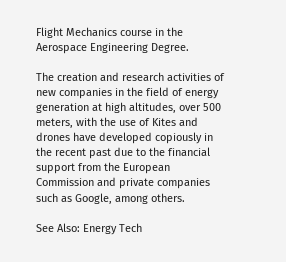Flight Mechanics course in the Aerospace Engineering Degree.

The creation and research activities of new companies in the field of energy generation at high altitudes, over 500 meters, with the use of Kites and drones have developed copiously in the recent past due to the financial support from the European Commission and private companies such as Google, among others.

See Also: Energy Tech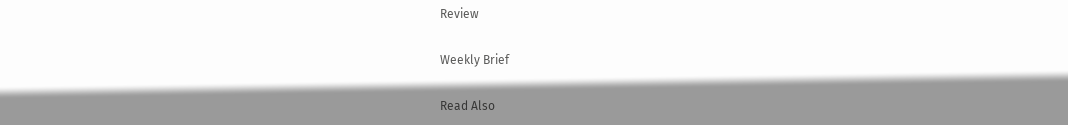Review

Weekly Brief

Read Also